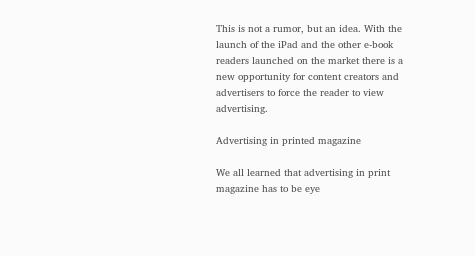This is not a rumor, but an idea. With the launch of the iPad and the other e-book readers launched on the market there is a new opportunity for content creators and advertisers to force the reader to view advertising.

Advertising in printed magazine

We all learned that advertising in print magazine has to be eye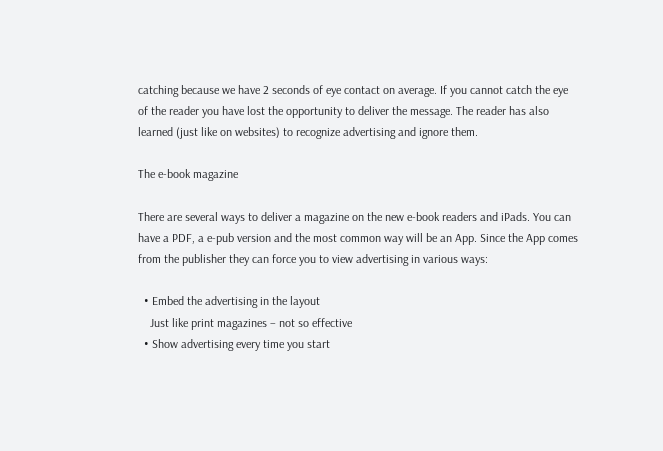catching because we have 2 seconds of eye contact on average. If you cannot catch the eye of the reader you have lost the opportunity to deliver the message. The reader has also learned (just like on websites) to recognize advertising and ignore them.

The e-book magazine

There are several ways to deliver a magazine on the new e-book readers and iPads. You can have a PDF, a e-pub version and the most common way will be an App. Since the App comes from the publisher they can force you to view advertising in various ways:

  • Embed the advertising in the layout
    Just like print magazines – not so effective
  • Show advertising every time you start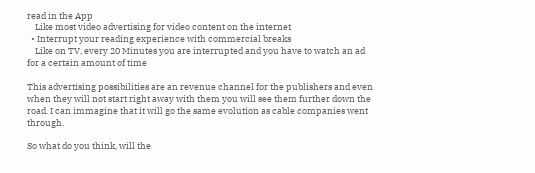read in the App
    Like most video advertising for video content on the internet
  • Interrupt your reading experience with commercial breaks
    Like on TV, every 20 Minutes you are interrupted and you have to watch an ad for a certain amount of time

This advertising possibilities are an revenue channel for the publishers and even when they will not start right away with them you will see them further down the road. I can immagine that it will go the same evolution as cable companies went through.

So what do you think, will the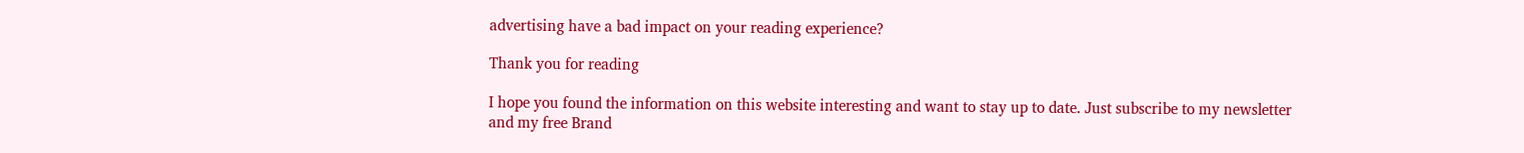advertising have a bad impact on your reading experience?

Thank you for reading

I hope you found the information on this website interesting and want to stay up to date. Just subscribe to my newsletter and my free Brand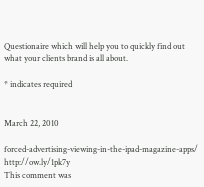Questionaire which will help you to quickly find out what your clients brand is all about.

* indicates required


March 22, 2010

forced-advertising-viewing-in-the-ipad-magazine-apps/ http://ow.ly/1pk7y
This comment was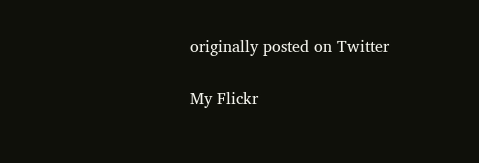originally posted on Twitter

My Flickr